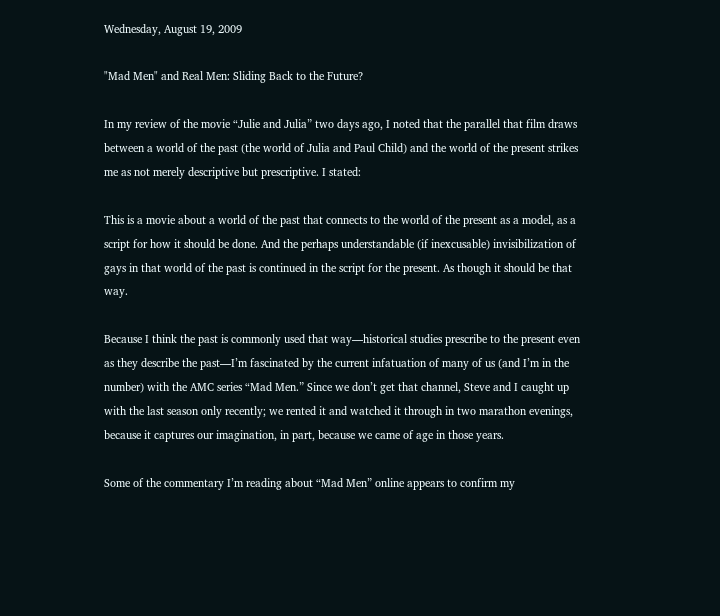Wednesday, August 19, 2009

"Mad Men" and Real Men: Sliding Back to the Future?

In my review of the movie “Julie and Julia” two days ago, I noted that the parallel that film draws between a world of the past (the world of Julia and Paul Child) and the world of the present strikes me as not merely descriptive but prescriptive. I stated:

This is a movie about a world of the past that connects to the world of the present as a model, as a script for how it should be done. And the perhaps understandable (if inexcusable) invisibilization of gays in that world of the past is continued in the script for the present. As though it should be that way.

Because I think the past is commonly used that way—historical studies prescribe to the present even as they describe the past—I’m fascinated by the current infatuation of many of us (and I’m in the number) with the AMC series “Mad Men.” Since we don’t get that channel, Steve and I caught up with the last season only recently; we rented it and watched it through in two marathon evenings, because it captures our imagination, in part, because we came of age in those years.

Some of the commentary I’m reading about “Mad Men” online appears to confirm my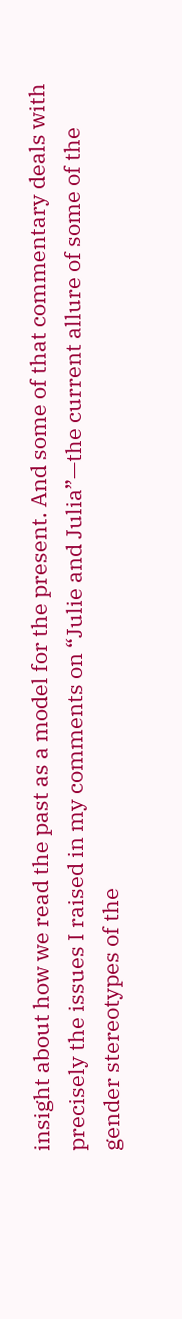insight about how we read the past as a model for the present. And some of that commentary deals with precisely the issues I raised in my comments on “Julie and Julia”—the current allure of some of the gender stereotypes of the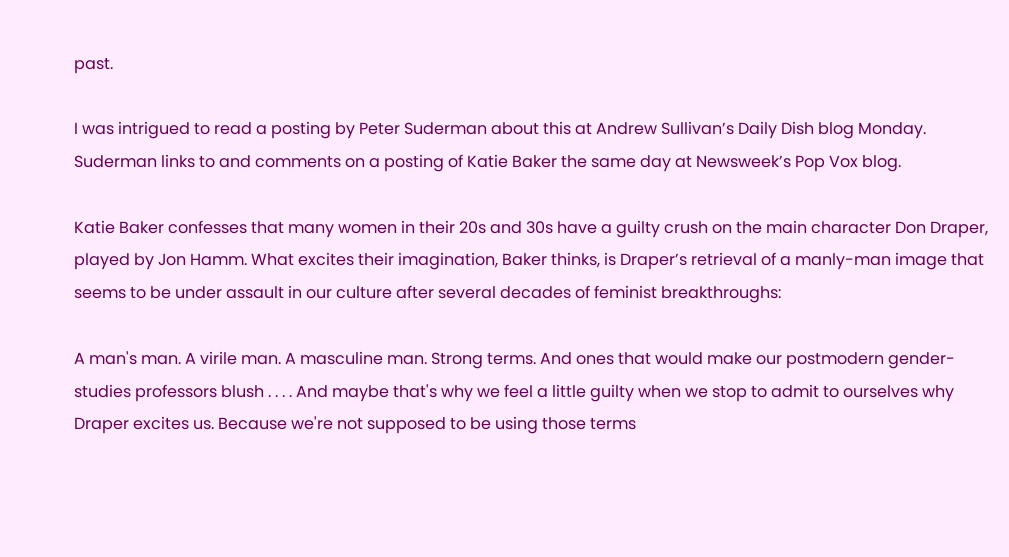past.

I was intrigued to read a posting by Peter Suderman about this at Andrew Sullivan’s Daily Dish blog Monday. Suderman links to and comments on a posting of Katie Baker the same day at Newsweek’s Pop Vox blog.

Katie Baker confesses that many women in their 20s and 30s have a guilty crush on the main character Don Draper, played by Jon Hamm. What excites their imagination, Baker thinks, is Draper’s retrieval of a manly-man image that seems to be under assault in our culture after several decades of feminist breakthroughs:

A man's man. A virile man. A masculine man. Strong terms. And ones that would make our postmodern gender-studies professors blush . . . . And maybe that's why we feel a little guilty when we stop to admit to ourselves why Draper excites us. Because we're not supposed to be using those terms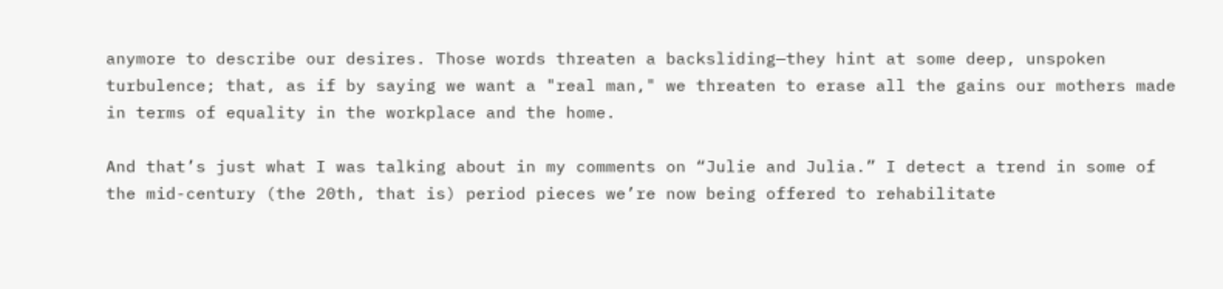anymore to describe our desires. Those words threaten a backsliding—they hint at some deep, unspoken turbulence; that, as if by saying we want a "real man," we threaten to erase all the gains our mothers made in terms of equality in the workplace and the home.

And that’s just what I was talking about in my comments on “Julie and Julia.” I detect a trend in some of the mid-century (the 20th, that is) period pieces we’re now being offered to rehabilitate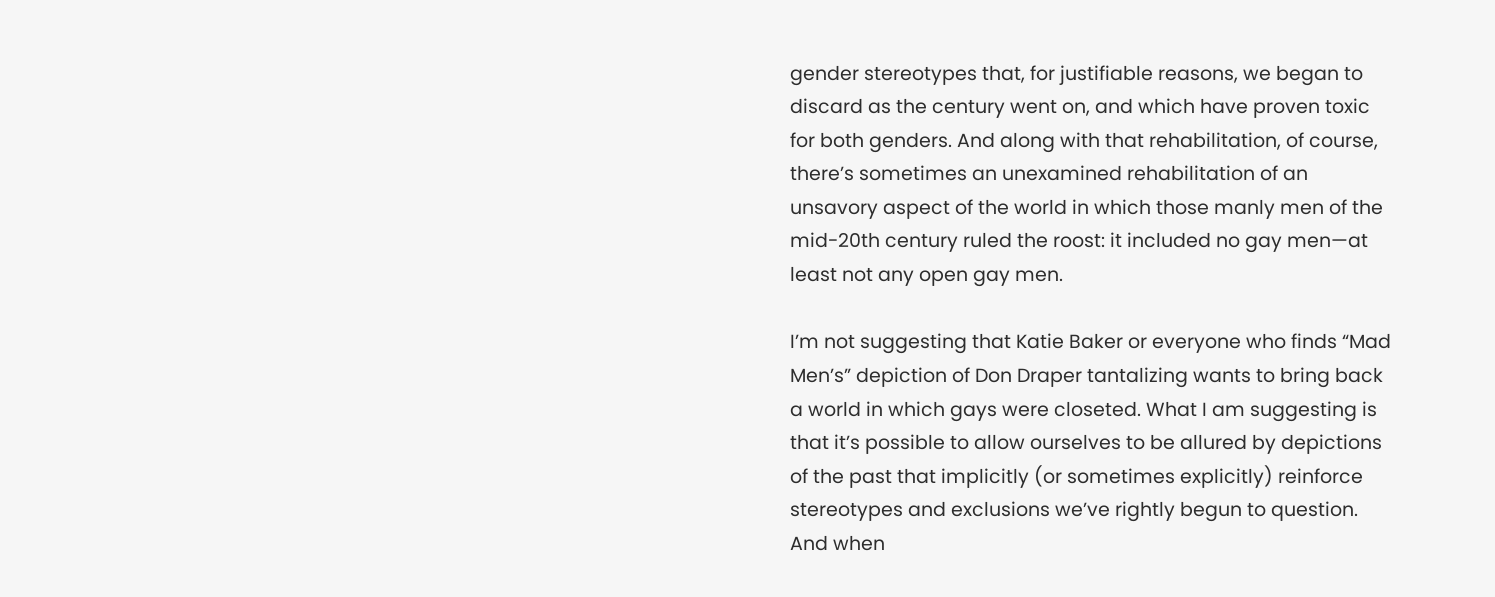gender stereotypes that, for justifiable reasons, we began to discard as the century went on, and which have proven toxic for both genders. And along with that rehabilitation, of course, there’s sometimes an unexamined rehabilitation of an unsavory aspect of the world in which those manly men of the mid-20th century ruled the roost: it included no gay men—at least not any open gay men.

I’m not suggesting that Katie Baker or everyone who finds “Mad Men’s” depiction of Don Draper tantalizing wants to bring back a world in which gays were closeted. What I am suggesting is that it’s possible to allow ourselves to be allured by depictions of the past that implicitly (or sometimes explicitly) reinforce stereotypes and exclusions we’ve rightly begun to question. And when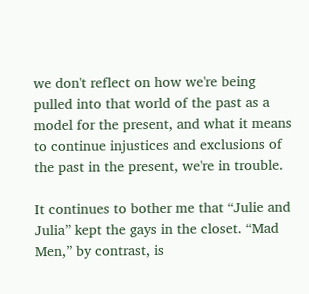we don't reflect on how we're being pulled into that world of the past as a model for the present, and what it means to continue injustices and exclusions of the past in the present, we're in trouble.

It continues to bother me that “Julie and Julia” kept the gays in the closet. “Mad Men,” by contrast, is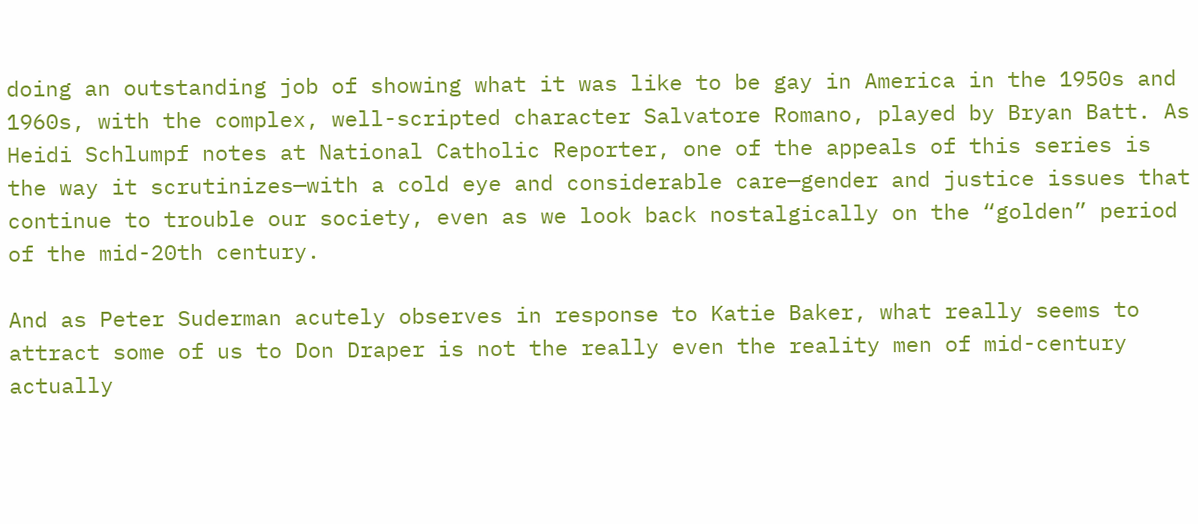doing an outstanding job of showing what it was like to be gay in America in the 1950s and 1960s, with the complex, well-scripted character Salvatore Romano, played by Bryan Batt. As Heidi Schlumpf notes at National Catholic Reporter, one of the appeals of this series is the way it scrutinizes—with a cold eye and considerable care—gender and justice issues that continue to trouble our society, even as we look back nostalgically on the “golden” period of the mid-20th century.

And as Peter Suderman acutely observes in response to Katie Baker, what really seems to attract some of us to Don Draper is not the really even the reality men of mid-century actually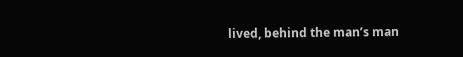lived, behind the man’s man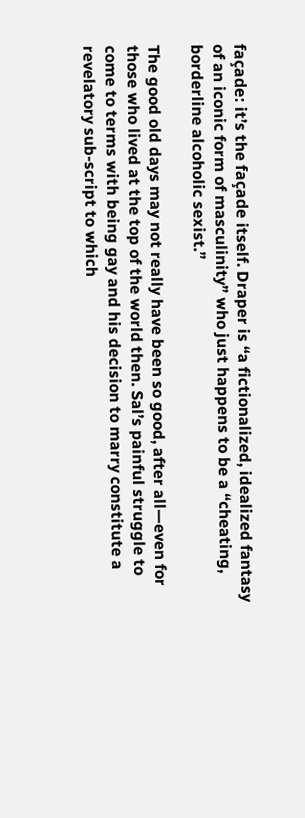façade: it’s the façade itself. Draper is “a fictionalized, idealized fantasy of an iconic form of masculinity” who just happens to be a “cheating, borderline alcoholic sexist.”

The good old days may not really have been so good, after all—even for those who lived at the top of the world then. Sal’s painful struggle to come to terms with being gay and his decision to marry constitute a revelatory sub-script to which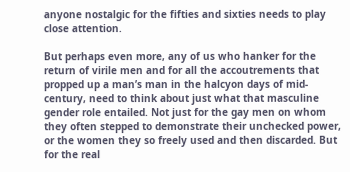anyone nostalgic for the fifties and sixties needs to play close attention.

But perhaps even more, any of us who hanker for the return of virile men and for all the accoutrements that propped up a man’s man in the halcyon days of mid-century, need to think about just what that masculine gender role entailed. Not just for the gay men on whom they often stepped to demonstrate their unchecked power, or the women they so freely used and then discarded. But for the real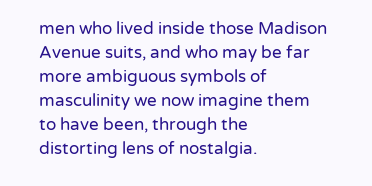men who lived inside those Madison Avenue suits, and who may be far more ambiguous symbols of masculinity we now imagine them to have been, through the distorting lens of nostalgia.